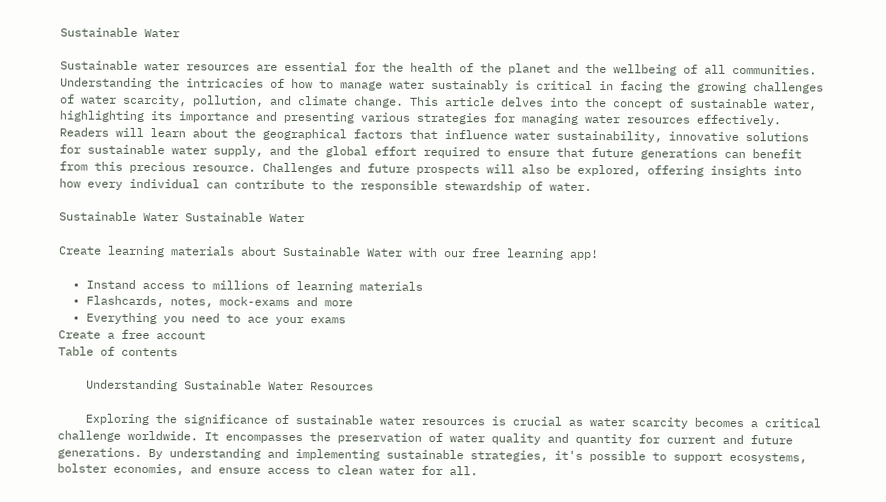Sustainable Water

Sustainable water resources are essential for the health of the planet and the wellbeing of all communities. Understanding the intricacies of how to manage water sustainably is critical in facing the growing challenges of water scarcity, pollution, and climate change. This article delves into the concept of sustainable water, highlighting its importance and presenting various strategies for managing water resources effectively. Readers will learn about the geographical factors that influence water sustainability, innovative solutions for sustainable water supply, and the global effort required to ensure that future generations can benefit from this precious resource. Challenges and future prospects will also be explored, offering insights into how every individual can contribute to the responsible stewardship of water.

Sustainable Water Sustainable Water

Create learning materials about Sustainable Water with our free learning app!

  • Instand access to millions of learning materials
  • Flashcards, notes, mock-exams and more
  • Everything you need to ace your exams
Create a free account
Table of contents

    Understanding Sustainable Water Resources

    Exploring the significance of sustainable water resources is crucial as water scarcity becomes a critical challenge worldwide. It encompasses the preservation of water quality and quantity for current and future generations. By understanding and implementing sustainable strategies, it's possible to support ecosystems, bolster economies, and ensure access to clean water for all.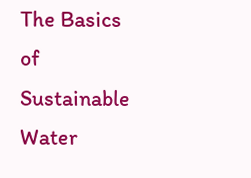The Basics of Sustainable Water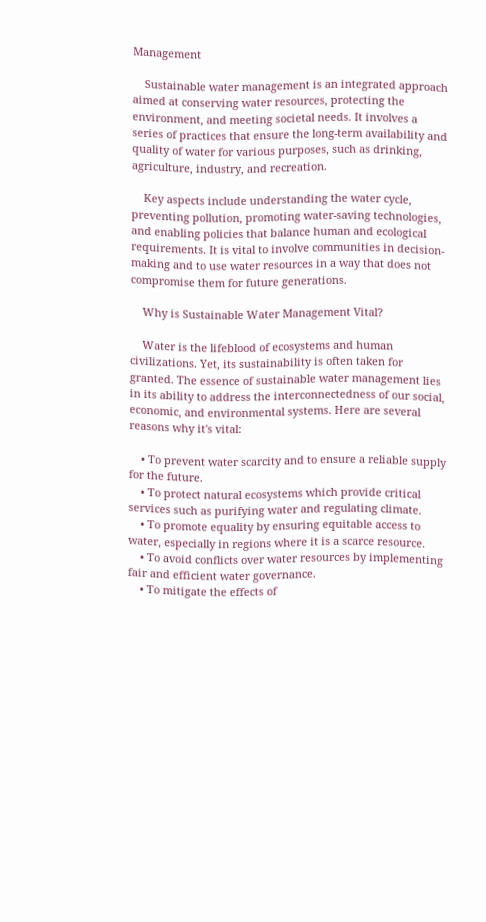Management

    Sustainable water management is an integrated approach aimed at conserving water resources, protecting the environment, and meeting societal needs. It involves a series of practices that ensure the long-term availability and quality of water for various purposes, such as drinking, agriculture, industry, and recreation.

    Key aspects include understanding the water cycle, preventing pollution, promoting water-saving technologies, and enabling policies that balance human and ecological requirements. It is vital to involve communities in decision-making and to use water resources in a way that does not compromise them for future generations.

    Why is Sustainable Water Management Vital?

    Water is the lifeblood of ecosystems and human civilizations. Yet, its sustainability is often taken for granted. The essence of sustainable water management lies in its ability to address the interconnectedness of our social, economic, and environmental systems. Here are several reasons why it's vital:

    • To prevent water scarcity and to ensure a reliable supply for the future.
    • To protect natural ecosystems which provide critical services such as purifying water and regulating climate.
    • To promote equality by ensuring equitable access to water, especially in regions where it is a scarce resource.
    • To avoid conflicts over water resources by implementing fair and efficient water governance.
    • To mitigate the effects of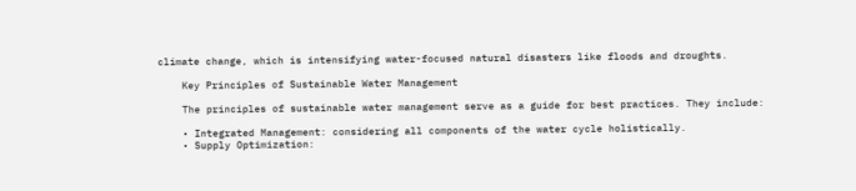climate change, which is intensifying water-focused natural disasters like floods and droughts.

    Key Principles of Sustainable Water Management

    The principles of sustainable water management serve as a guide for best practices. They include:

    • Integrated Management: considering all components of the water cycle holistically.
    • Supply Optimization: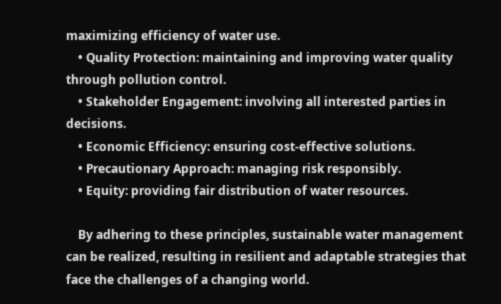maximizing efficiency of water use.
    • Quality Protection: maintaining and improving water quality through pollution control.
    • Stakeholder Engagement: involving all interested parties in decisions.
    • Economic Efficiency: ensuring cost-effective solutions.
    • Precautionary Approach: managing risk responsibly.
    • Equity: providing fair distribution of water resources.

    By adhering to these principles, sustainable water management can be realized, resulting in resilient and adaptable strategies that face the challenges of a changing world.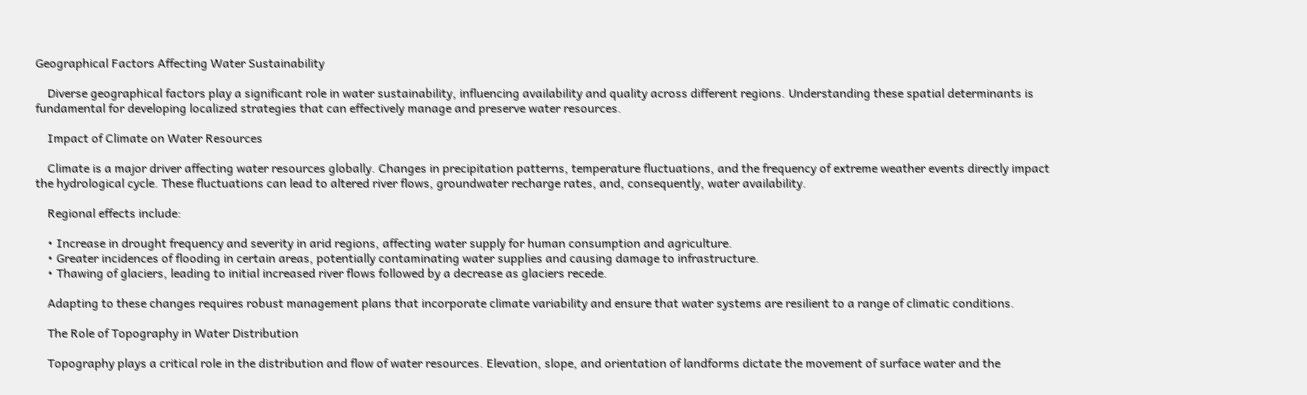Geographical Factors Affecting Water Sustainability

    Diverse geographical factors play a significant role in water sustainability, influencing availability and quality across different regions. Understanding these spatial determinants is fundamental for developing localized strategies that can effectively manage and preserve water resources.

    Impact of Climate on Water Resources

    Climate is a major driver affecting water resources globally. Changes in precipitation patterns, temperature fluctuations, and the frequency of extreme weather events directly impact the hydrological cycle. These fluctuations can lead to altered river flows, groundwater recharge rates, and, consequently, water availability.

    Regional effects include:

    • Increase in drought frequency and severity in arid regions, affecting water supply for human consumption and agriculture.
    • Greater incidences of flooding in certain areas, potentially contaminating water supplies and causing damage to infrastructure.
    • Thawing of glaciers, leading to initial increased river flows followed by a decrease as glaciers recede.

    Adapting to these changes requires robust management plans that incorporate climate variability and ensure that water systems are resilient to a range of climatic conditions.

    The Role of Topography in Water Distribution

    Topography plays a critical role in the distribution and flow of water resources. Elevation, slope, and orientation of landforms dictate the movement of surface water and the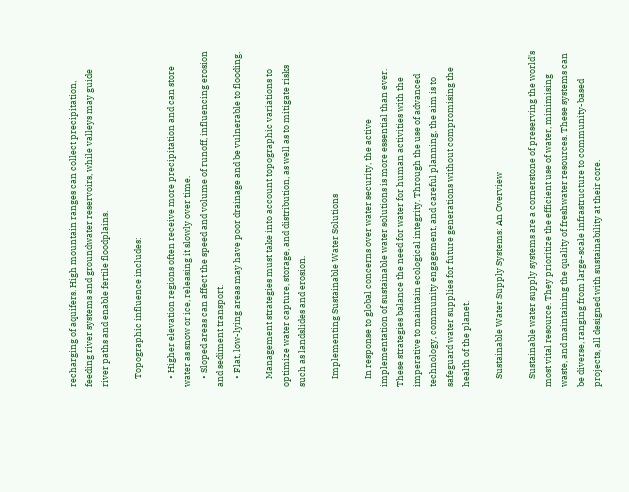recharging of aquifers. High mountain ranges can collect precipitation, feeding river systems and groundwater reservoirs, while valleys may guide river paths and enable fertile floodplains.

    Topographic influence includes:

    • Higher elevation regions often receive more precipitation and can store water as snow or ice, releasing it slowly over time.
    • Sloped areas can affect the speed and volume of runoff, influencing erosion and sediment transport.
    • Flat, low-lying areas may have poor drainage and be vulnerable to flooding.

    Management strategies must take into account topographic variations to optimize water capture, storage, and distribution, as well as to mitigate risks such as landslides and erosion.

    Implementing Sustainable Water Solutions

    In response to global concerns over water security, the active implementation of sustainable water solutions is more essential than ever. These strategies balance the need for water for human activities with the imperative to maintain ecological integrity. Through the use of advanced technology, community engagement, and careful planning, the aim is to safeguard water supplies for future generations without compromising the health of the planet.

    Sustainable Water Supply Systems: An Overview

    Sustainable water supply systems are a cornerstone of preserving the world's most vital resource. They prioritize the efficient use of water, minimising waste, and maintaining the quality of freshwater resources. These systems can be diverse, ranging from large-scale infrastructure to community-based projects, all designed with sustainability at their core.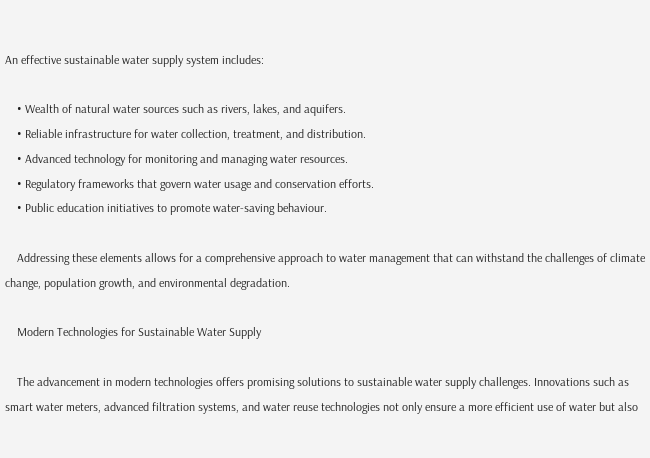An effective sustainable water supply system includes:

    • Wealth of natural water sources such as rivers, lakes, and aquifers.
    • Reliable infrastructure for water collection, treatment, and distribution.
    • Advanced technology for monitoring and managing water resources.
    • Regulatory frameworks that govern water usage and conservation efforts.
    • Public education initiatives to promote water-saving behaviour.

    Addressing these elements allows for a comprehensive approach to water management that can withstand the challenges of climate change, population growth, and environmental degradation.

    Modern Technologies for Sustainable Water Supply

    The advancement in modern technologies offers promising solutions to sustainable water supply challenges. Innovations such as smart water meters, advanced filtration systems, and water reuse technologies not only ensure a more efficient use of water but also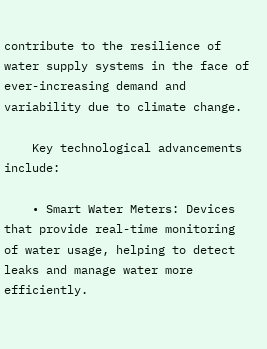contribute to the resilience of water supply systems in the face of ever-increasing demand and variability due to climate change.

    Key technological advancements include:

    • Smart Water Meters: Devices that provide real-time monitoring of water usage, helping to detect leaks and manage water more efficiently.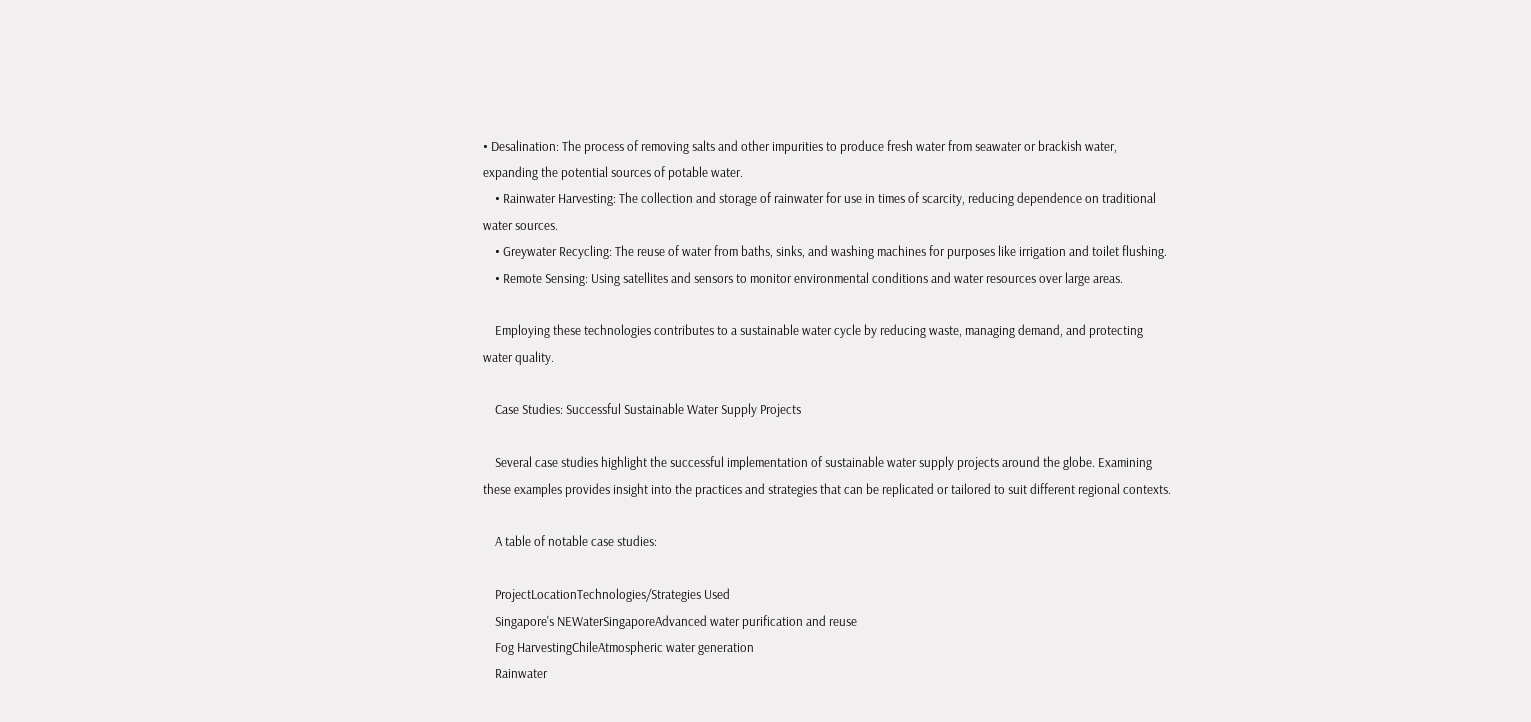• Desalination: The process of removing salts and other impurities to produce fresh water from seawater or brackish water, expanding the potential sources of potable water.
    • Rainwater Harvesting: The collection and storage of rainwater for use in times of scarcity, reducing dependence on traditional water sources.
    • Greywater Recycling: The reuse of water from baths, sinks, and washing machines for purposes like irrigation and toilet flushing.
    • Remote Sensing: Using satellites and sensors to monitor environmental conditions and water resources over large areas.

    Employing these technologies contributes to a sustainable water cycle by reducing waste, managing demand, and protecting water quality.

    Case Studies: Successful Sustainable Water Supply Projects

    Several case studies highlight the successful implementation of sustainable water supply projects around the globe. Examining these examples provides insight into the practices and strategies that can be replicated or tailored to suit different regional contexts.

    A table of notable case studies:

    ProjectLocationTechnologies/Strategies Used
    Singapore's NEWaterSingaporeAdvanced water purification and reuse
    Fog HarvestingChileAtmospheric water generation
    Rainwater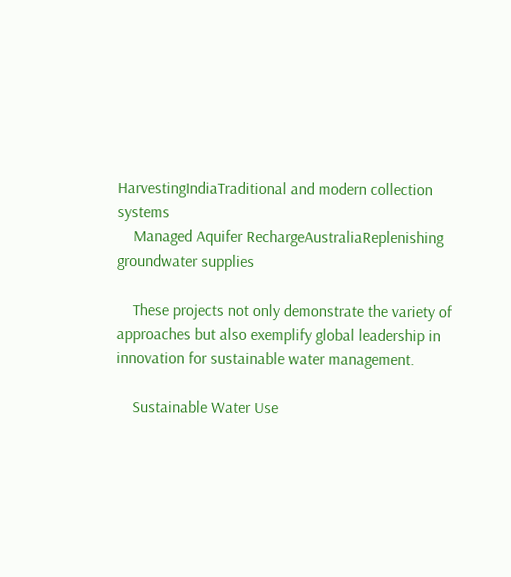HarvestingIndiaTraditional and modern collection systems
    Managed Aquifer RechargeAustraliaReplenishing groundwater supplies

    These projects not only demonstrate the variety of approaches but also exemplify global leadership in innovation for sustainable water management.

    Sustainable Water Use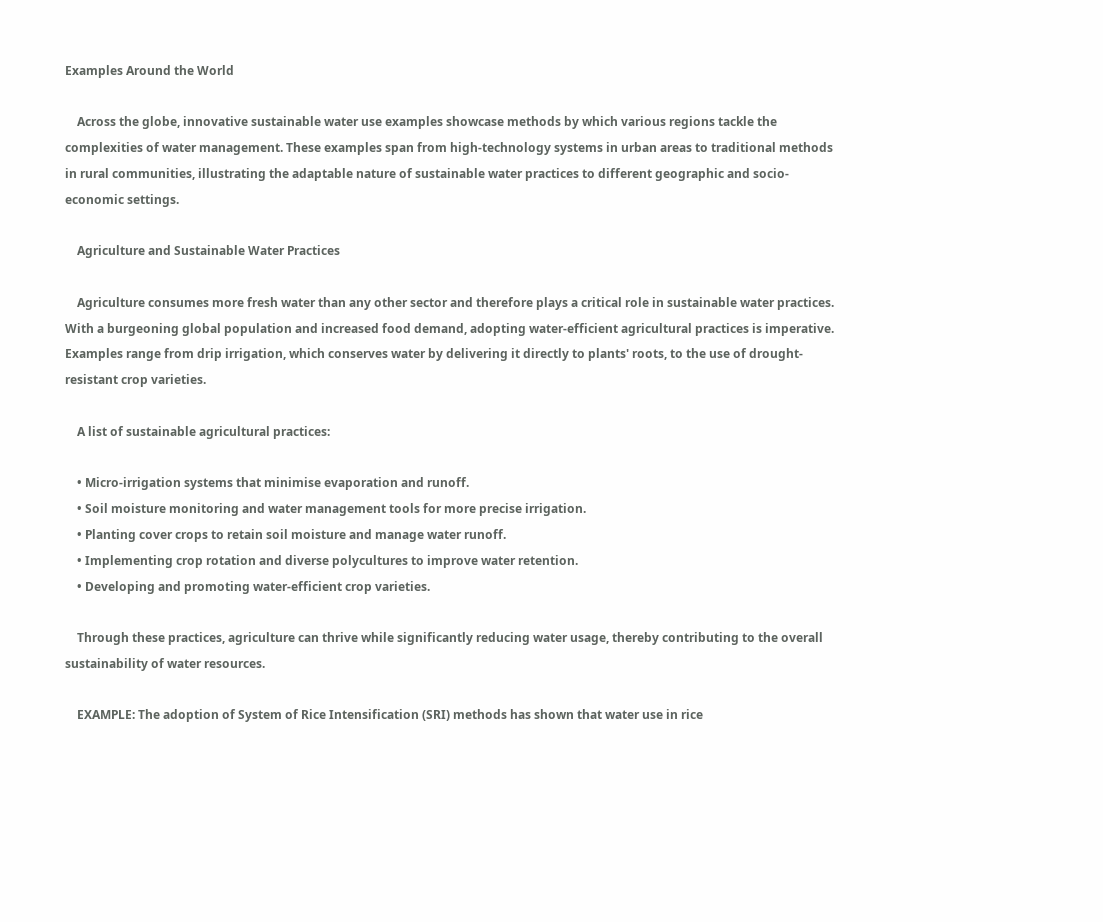Examples Around the World

    Across the globe, innovative sustainable water use examples showcase methods by which various regions tackle the complexities of water management. These examples span from high-technology systems in urban areas to traditional methods in rural communities, illustrating the adaptable nature of sustainable water practices to different geographic and socio-economic settings.

    Agriculture and Sustainable Water Practices

    Agriculture consumes more fresh water than any other sector and therefore plays a critical role in sustainable water practices. With a burgeoning global population and increased food demand, adopting water-efficient agricultural practices is imperative. Examples range from drip irrigation, which conserves water by delivering it directly to plants' roots, to the use of drought-resistant crop varieties.

    A list of sustainable agricultural practices:

    • Micro-irrigation systems that minimise evaporation and runoff.
    • Soil moisture monitoring and water management tools for more precise irrigation.
    • Planting cover crops to retain soil moisture and manage water runoff.
    • Implementing crop rotation and diverse polycultures to improve water retention.
    • Developing and promoting water-efficient crop varieties.

    Through these practices, agriculture can thrive while significantly reducing water usage, thereby contributing to the overall sustainability of water resources.

    EXAMPLE: The adoption of System of Rice Intensification (SRI) methods has shown that water use in rice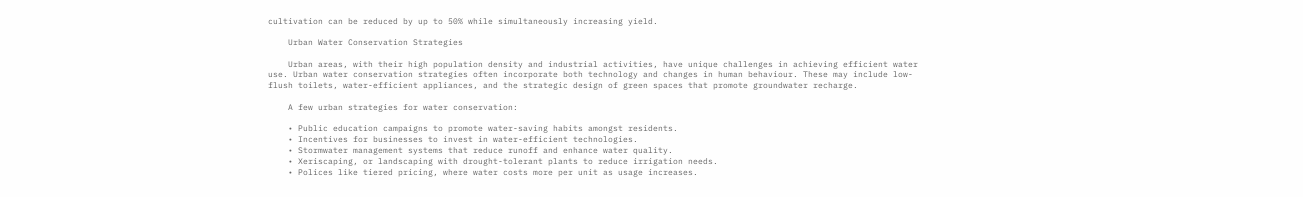cultivation can be reduced by up to 50% while simultaneously increasing yield.

    Urban Water Conservation Strategies

    Urban areas, with their high population density and industrial activities, have unique challenges in achieving efficient water use. Urban water conservation strategies often incorporate both technology and changes in human behaviour. These may include low-flush toilets, water-efficient appliances, and the strategic design of green spaces that promote groundwater recharge.

    A few urban strategies for water conservation:

    • Public education campaigns to promote water-saving habits amongst residents.
    • Incentives for businesses to invest in water-efficient technologies.
    • Stormwater management systems that reduce runoff and enhance water quality.
    • Xeriscaping, or landscaping with drought-tolerant plants to reduce irrigation needs.
    • Polices like tiered pricing, where water costs more per unit as usage increases.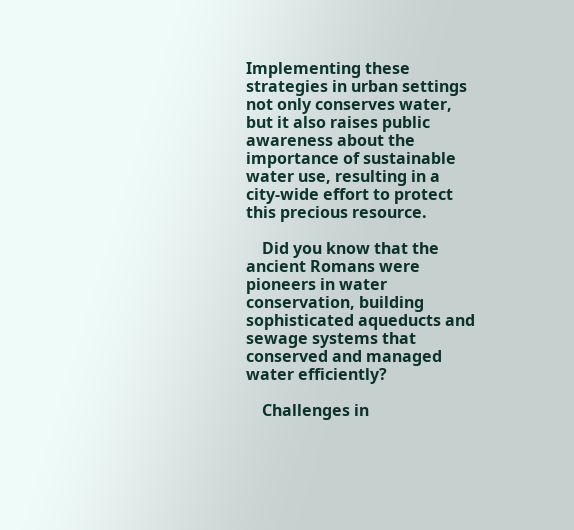Implementing these strategies in urban settings not only conserves water, but it also raises public awareness about the importance of sustainable water use, resulting in a city-wide effort to protect this precious resource.

    Did you know that the ancient Romans were pioneers in water conservation, building sophisticated aqueducts and sewage systems that conserved and managed water efficiently?

    Challenges in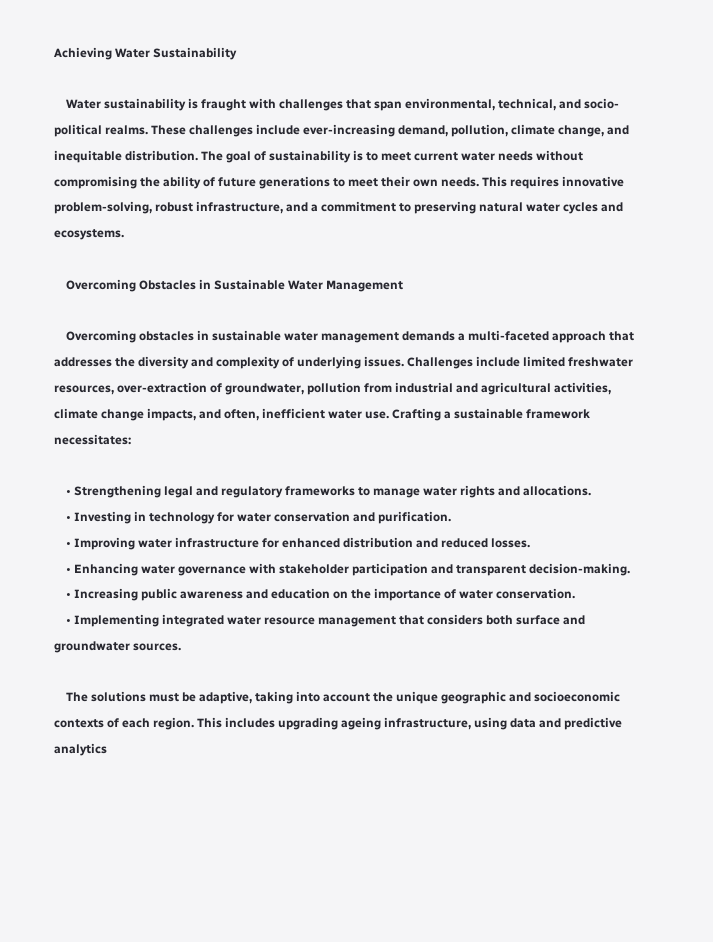Achieving Water Sustainability

    Water sustainability is fraught with challenges that span environmental, technical, and socio-political realms. These challenges include ever-increasing demand, pollution, climate change, and inequitable distribution. The goal of sustainability is to meet current water needs without compromising the ability of future generations to meet their own needs. This requires innovative problem-solving, robust infrastructure, and a commitment to preserving natural water cycles and ecosystems.

    Overcoming Obstacles in Sustainable Water Management

    Overcoming obstacles in sustainable water management demands a multi-faceted approach that addresses the diversity and complexity of underlying issues. Challenges include limited freshwater resources, over-extraction of groundwater, pollution from industrial and agricultural activities, climate change impacts, and often, inefficient water use. Crafting a sustainable framework necessitates:

    • Strengthening legal and regulatory frameworks to manage water rights and allocations.
    • Investing in technology for water conservation and purification.
    • Improving water infrastructure for enhanced distribution and reduced losses.
    • Enhancing water governance with stakeholder participation and transparent decision-making.
    • Increasing public awareness and education on the importance of water conservation.
    • Implementing integrated water resource management that considers both surface and groundwater sources.

    The solutions must be adaptive, taking into account the unique geographic and socioeconomic contexts of each region. This includes upgrading ageing infrastructure, using data and predictive analytics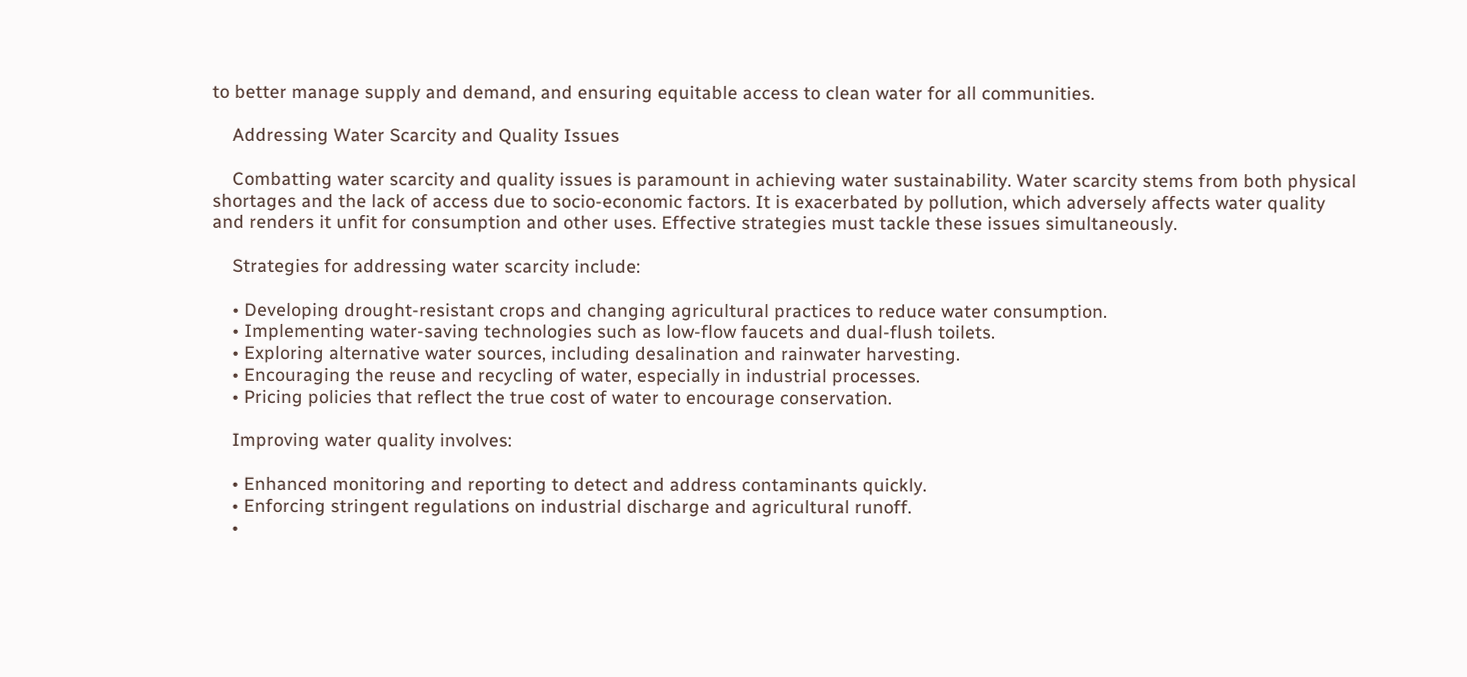to better manage supply and demand, and ensuring equitable access to clean water for all communities.

    Addressing Water Scarcity and Quality Issues

    Combatting water scarcity and quality issues is paramount in achieving water sustainability. Water scarcity stems from both physical shortages and the lack of access due to socio-economic factors. It is exacerbated by pollution, which adversely affects water quality and renders it unfit for consumption and other uses. Effective strategies must tackle these issues simultaneously.

    Strategies for addressing water scarcity include:

    • Developing drought-resistant crops and changing agricultural practices to reduce water consumption.
    • Implementing water-saving technologies such as low-flow faucets and dual-flush toilets.
    • Exploring alternative water sources, including desalination and rainwater harvesting.
    • Encouraging the reuse and recycling of water, especially in industrial processes.
    • Pricing policies that reflect the true cost of water to encourage conservation.

    Improving water quality involves:

    • Enhanced monitoring and reporting to detect and address contaminants quickly.
    • Enforcing stringent regulations on industrial discharge and agricultural runoff.
    •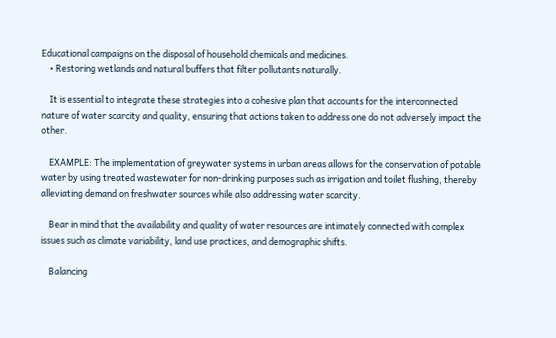Educational campaigns on the disposal of household chemicals and medicines.
    • Restoring wetlands and natural buffers that filter pollutants naturally.

    It is essential to integrate these strategies into a cohesive plan that accounts for the interconnected nature of water scarcity and quality, ensuring that actions taken to address one do not adversely impact the other.

    EXAMPLE: The implementation of greywater systems in urban areas allows for the conservation of potable water by using treated wastewater for non-drinking purposes such as irrigation and toilet flushing, thereby alleviating demand on freshwater sources while also addressing water scarcity.

    Bear in mind that the availability and quality of water resources are intimately connected with complex issues such as climate variability, land use practices, and demographic shifts.

    Balancing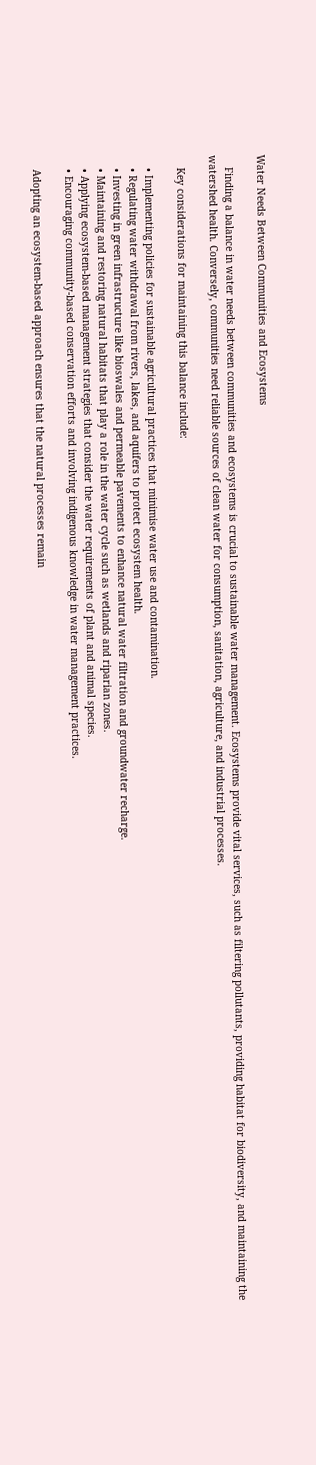Water Needs Between Communities and Ecosystems

    Finding a balance in water needs between communities and ecosystems is crucial to sustainable water management. Ecosystems provide vital services, such as filtering pollutants, providing habitat for biodiversity, and maintaining the watershed health. Conversely, communities need reliable sources of clean water for consumption, sanitation, agriculture, and industrial processes.

    Key considerations for maintaining this balance include:

    • Implementing policies for sustainable agricultural practices that minimise water use and contamination.
    • Regulating water withdrawal from rivers, lakes, and aquifers to protect ecosystem health.
    • Investing in green infrastructure like bioswales and permeable pavements to enhance natural water filtration and groundwater recharge.
    • Maintaining and restoring natural habitats that play a role in the water cycle such as wetlands and riparian zones.
    • Applying ecosystem-based management strategies that consider the water requirements of plant and animal species.
    • Encouraging community-based conservation efforts and involving indigenous knowledge in water management practices.

    Adopting an ecosystem-based approach ensures that the natural processes remain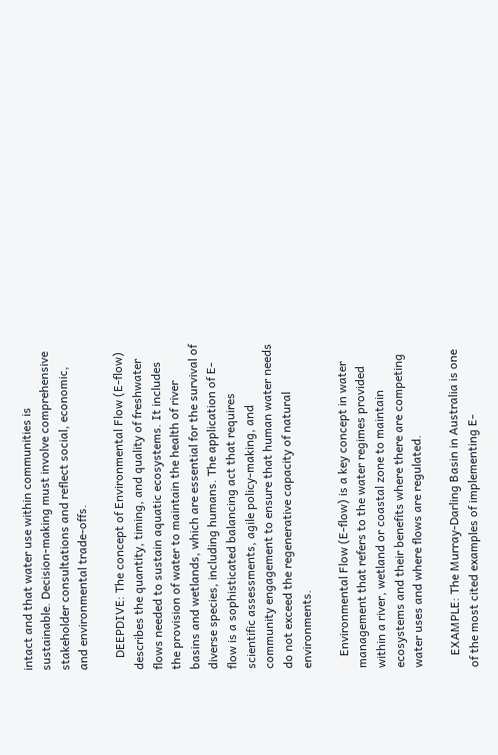intact and that water use within communities is sustainable. Decision-making must involve comprehensive stakeholder consultations and reflect social, economic, and environmental trade-offs.

    DEEPDIVE: The concept of Environmental Flow (E-flow) describes the quantity, timing, and quality of freshwater flows needed to sustain aquatic ecosystems. It includes the provision of water to maintain the health of river basins and wetlands, which are essential for the survival of diverse species, including humans. The application of E-flow is a sophisticated balancing act that requires scientific assessments, agile policy-making, and community engagement to ensure that human water needs do not exceed the regenerative capacity of natural environments.

    Environmental Flow (E-flow) is a key concept in water management that refers to the water regimes provided within a river, wetland or coastal zone to maintain ecosystems and their benefits where there are competing water uses and where flows are regulated.

    EXAMPLE: The Murray-Darling Basin in Australia is one of the most cited examples of implementing E-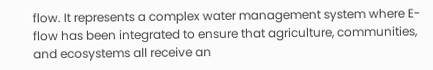flow. It represents a complex water management system where E-flow has been integrated to ensure that agriculture, communities, and ecosystems all receive an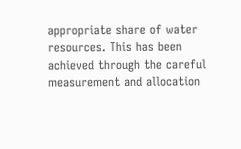appropriate share of water resources. This has been achieved through the careful measurement and allocation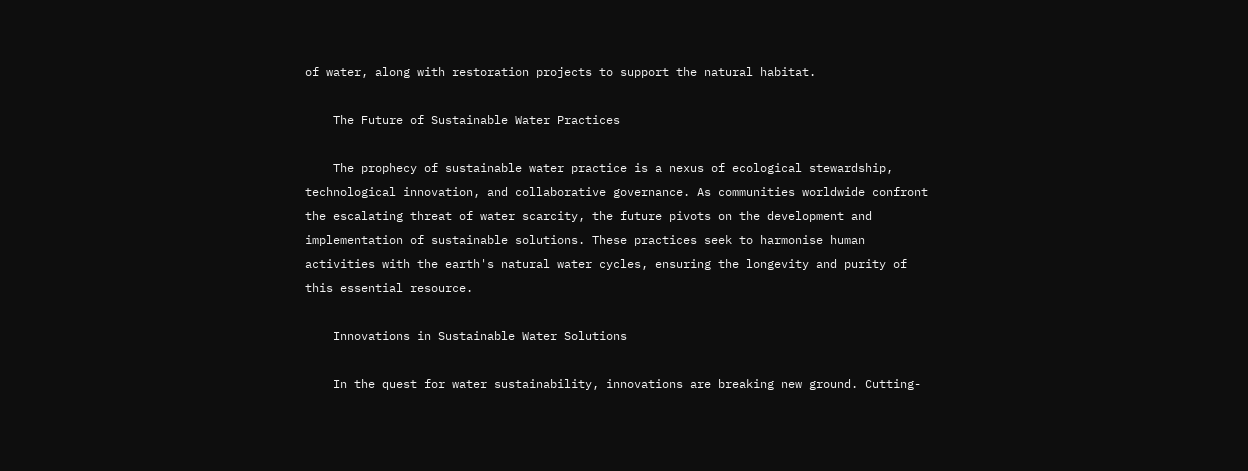of water, along with restoration projects to support the natural habitat.

    The Future of Sustainable Water Practices

    The prophecy of sustainable water practice is a nexus of ecological stewardship, technological innovation, and collaborative governance. As communities worldwide confront the escalating threat of water scarcity, the future pivots on the development and implementation of sustainable solutions. These practices seek to harmonise human activities with the earth's natural water cycles, ensuring the longevity and purity of this essential resource.

    Innovations in Sustainable Water Solutions

    In the quest for water sustainability, innovations are breaking new ground. Cutting-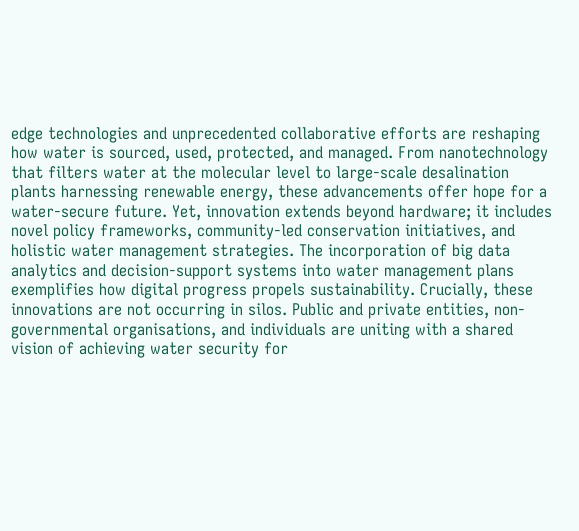edge technologies and unprecedented collaborative efforts are reshaping how water is sourced, used, protected, and managed. From nanotechnology that filters water at the molecular level to large-scale desalination plants harnessing renewable energy, these advancements offer hope for a water-secure future. Yet, innovation extends beyond hardware; it includes novel policy frameworks, community-led conservation initiatives, and holistic water management strategies. The incorporation of big data analytics and decision-support systems into water management plans exemplifies how digital progress propels sustainability. Crucially, these innovations are not occurring in silos. Public and private entities, non-governmental organisations, and individuals are uniting with a shared vision of achieving water security for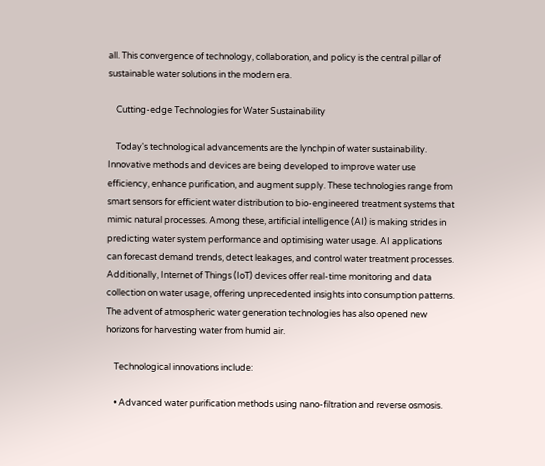all. This convergence of technology, collaboration, and policy is the central pillar of sustainable water solutions in the modern era.

    Cutting-edge Technologies for Water Sustainability

    Today's technological advancements are the lynchpin of water sustainability. Innovative methods and devices are being developed to improve water use efficiency, enhance purification, and augment supply. These technologies range from smart sensors for efficient water distribution to bio-engineered treatment systems that mimic natural processes. Among these, artificial intelligence (AI) is making strides in predicting water system performance and optimising water usage. AI applications can forecast demand trends, detect leakages, and control water treatment processes. Additionally, Internet of Things (IoT) devices offer real-time monitoring and data collection on water usage, offering unprecedented insights into consumption patterns. The advent of atmospheric water generation technologies has also opened new horizons for harvesting water from humid air.

    Technological innovations include:

    • Advanced water purification methods using nano-filtration and reverse osmosis.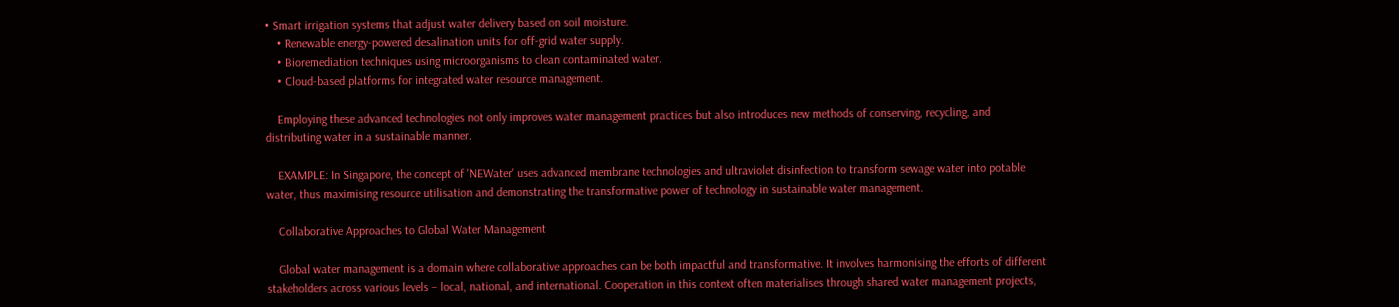• Smart irrigation systems that adjust water delivery based on soil moisture.
    • Renewable energy-powered desalination units for off-grid water supply.
    • Bioremediation techniques using microorganisms to clean contaminated water.
    • Cloud-based platforms for integrated water resource management.

    Employing these advanced technologies not only improves water management practices but also introduces new methods of conserving, recycling, and distributing water in a sustainable manner.

    EXAMPLE: In Singapore, the concept of 'NEWater' uses advanced membrane technologies and ultraviolet disinfection to transform sewage water into potable water, thus maximising resource utilisation and demonstrating the transformative power of technology in sustainable water management.

    Collaborative Approaches to Global Water Management

    Global water management is a domain where collaborative approaches can be both impactful and transformative. It involves harmonising the efforts of different stakeholders across various levels – local, national, and international. Cooperation in this context often materialises through shared water management projects,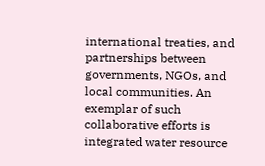international treaties, and partnerships between governments, NGOs, and local communities. An exemplar of such collaborative efforts is integrated water resource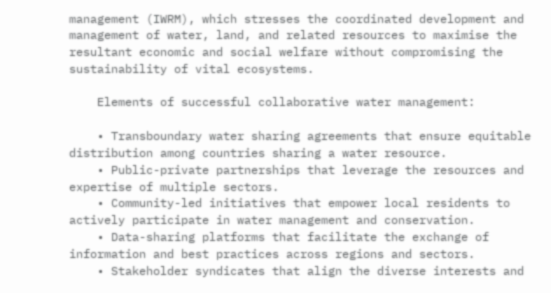management (IWRM), which stresses the coordinated development and management of water, land, and related resources to maximise the resultant economic and social welfare without compromising the sustainability of vital ecosystems.

    Elements of successful collaborative water management:

    • Transboundary water sharing agreements that ensure equitable distribution among countries sharing a water resource.
    • Public-private partnerships that leverage the resources and expertise of multiple sectors.
    • Community-led initiatives that empower local residents to actively participate in water management and conservation.
    • Data-sharing platforms that facilitate the exchange of information and best practices across regions and sectors.
    • Stakeholder syndicates that align the diverse interests and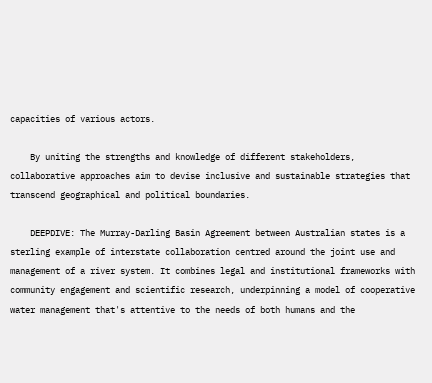capacities of various actors.

    By uniting the strengths and knowledge of different stakeholders, collaborative approaches aim to devise inclusive and sustainable strategies that transcend geographical and political boundaries.

    DEEPDIVE: The Murray-Darling Basin Agreement between Australian states is a sterling example of interstate collaboration centred around the joint use and management of a river system. It combines legal and institutional frameworks with community engagement and scientific research, underpinning a model of cooperative water management that's attentive to the needs of both humans and the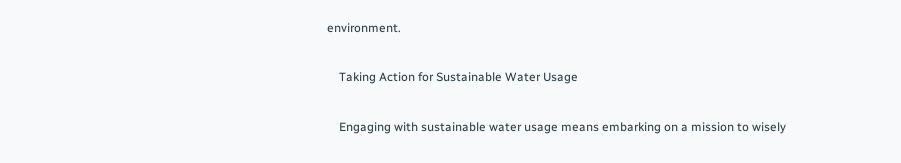environment.

    Taking Action for Sustainable Water Usage

    Engaging with sustainable water usage means embarking on a mission to wisely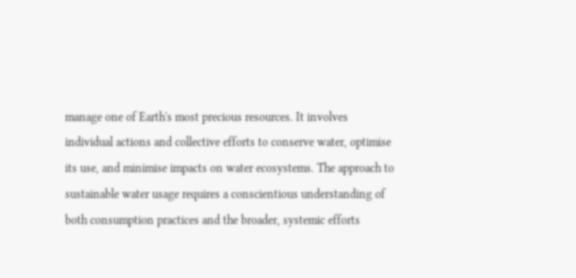manage one of Earth's most precious resources. It involves individual actions and collective efforts to conserve water, optimise its use, and minimise impacts on water ecosystems. The approach to sustainable water usage requires a conscientious understanding of both consumption practices and the broader, systemic efforts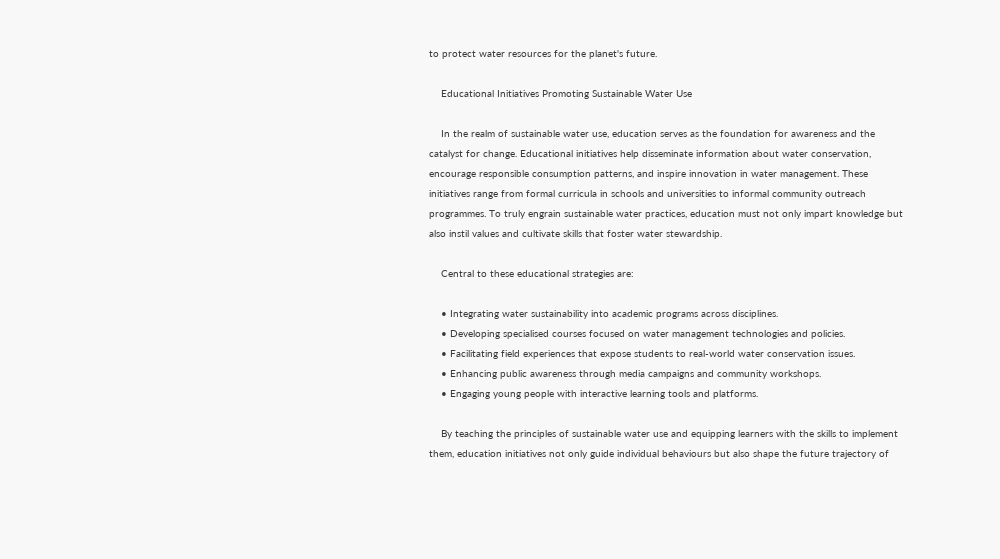to protect water resources for the planet's future.

    Educational Initiatives Promoting Sustainable Water Use

    In the realm of sustainable water use, education serves as the foundation for awareness and the catalyst for change. Educational initiatives help disseminate information about water conservation, encourage responsible consumption patterns, and inspire innovation in water management. These initiatives range from formal curricula in schools and universities to informal community outreach programmes. To truly engrain sustainable water practices, education must not only impart knowledge but also instil values and cultivate skills that foster water stewardship.

    Central to these educational strategies are:

    • Integrating water sustainability into academic programs across disciplines.
    • Developing specialised courses focused on water management technologies and policies.
    • Facilitating field experiences that expose students to real-world water conservation issues.
    • Enhancing public awareness through media campaigns and community workshops.
    • Engaging young people with interactive learning tools and platforms.

    By teaching the principles of sustainable water use and equipping learners with the skills to implement them, education initiatives not only guide individual behaviours but also shape the future trajectory of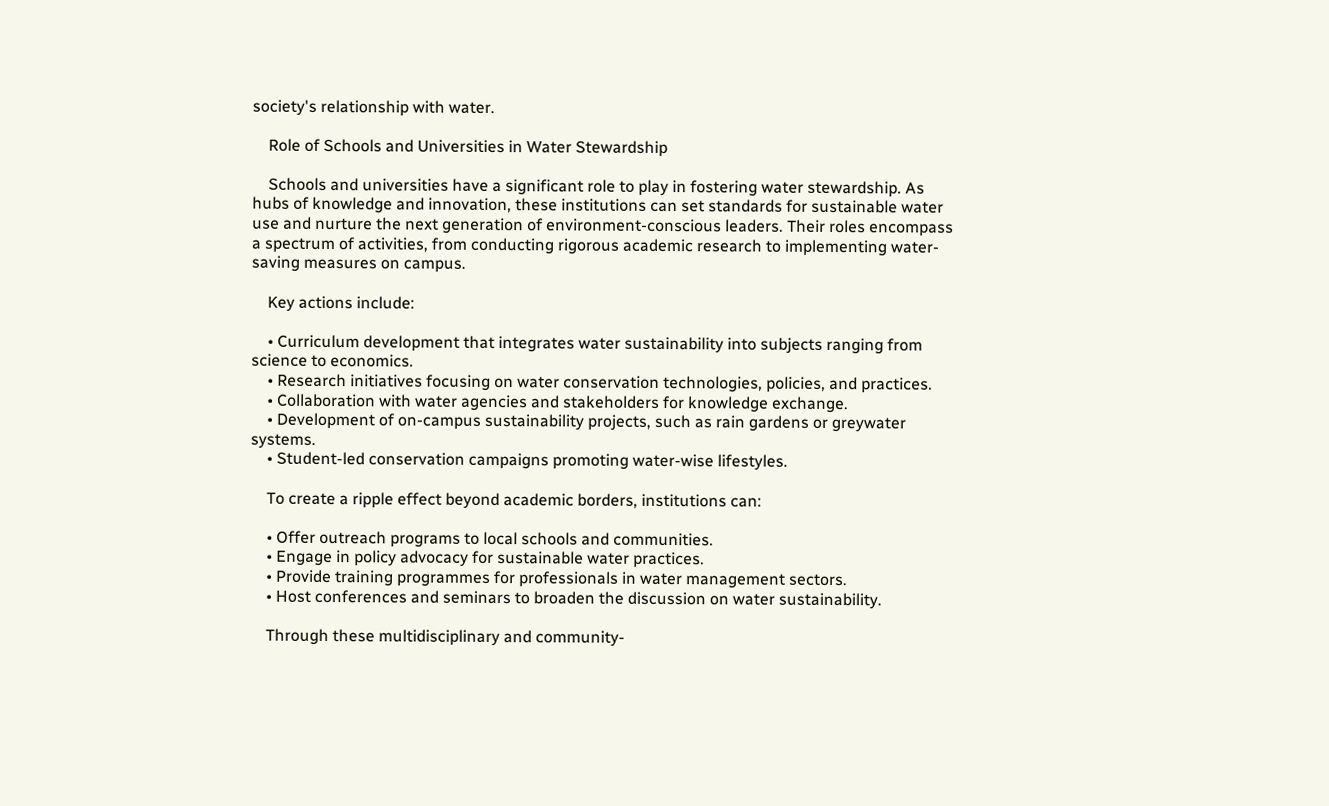society's relationship with water.

    Role of Schools and Universities in Water Stewardship

    Schools and universities have a significant role to play in fostering water stewardship. As hubs of knowledge and innovation, these institutions can set standards for sustainable water use and nurture the next generation of environment-conscious leaders. Their roles encompass a spectrum of activities, from conducting rigorous academic research to implementing water-saving measures on campus.

    Key actions include:

    • Curriculum development that integrates water sustainability into subjects ranging from science to economics.
    • Research initiatives focusing on water conservation technologies, policies, and practices.
    • Collaboration with water agencies and stakeholders for knowledge exchange.
    • Development of on-campus sustainability projects, such as rain gardens or greywater systems.
    • Student-led conservation campaigns promoting water-wise lifestyles.

    To create a ripple effect beyond academic borders, institutions can:

    • Offer outreach programs to local schools and communities.
    • Engage in policy advocacy for sustainable water practices.
    • Provide training programmes for professionals in water management sectors.
    • Host conferences and seminars to broaden the discussion on water sustainability.

    Through these multidisciplinary and community-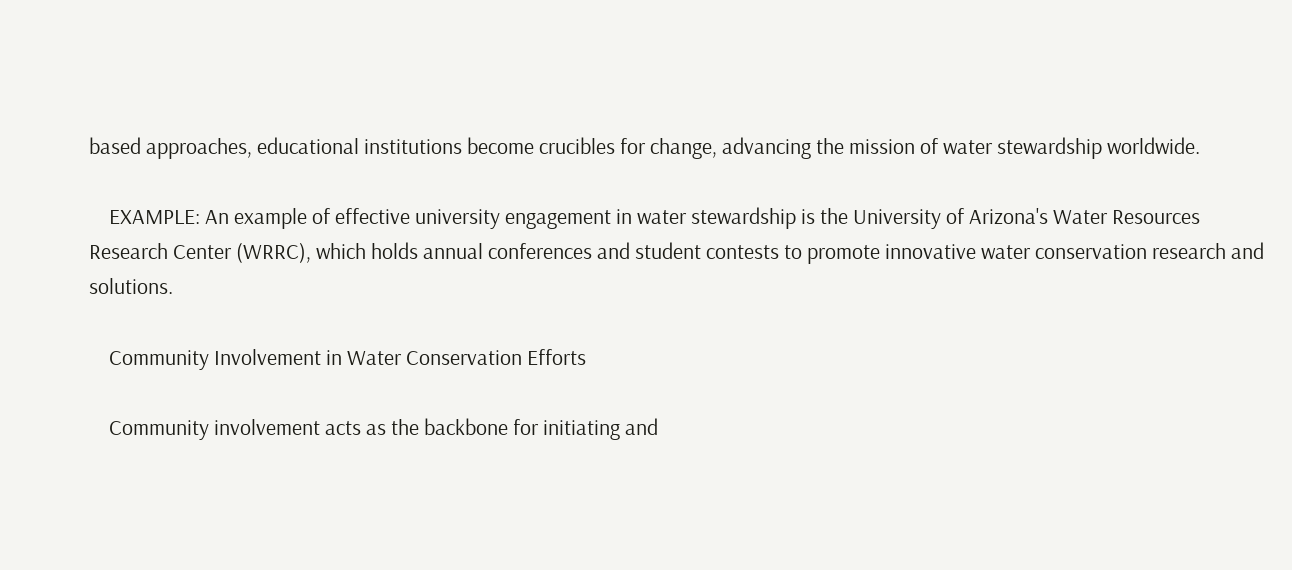based approaches, educational institutions become crucibles for change, advancing the mission of water stewardship worldwide.

    EXAMPLE: An example of effective university engagement in water stewardship is the University of Arizona's Water Resources Research Center (WRRC), which holds annual conferences and student contests to promote innovative water conservation research and solutions.

    Community Involvement in Water Conservation Efforts

    Community involvement acts as the backbone for initiating and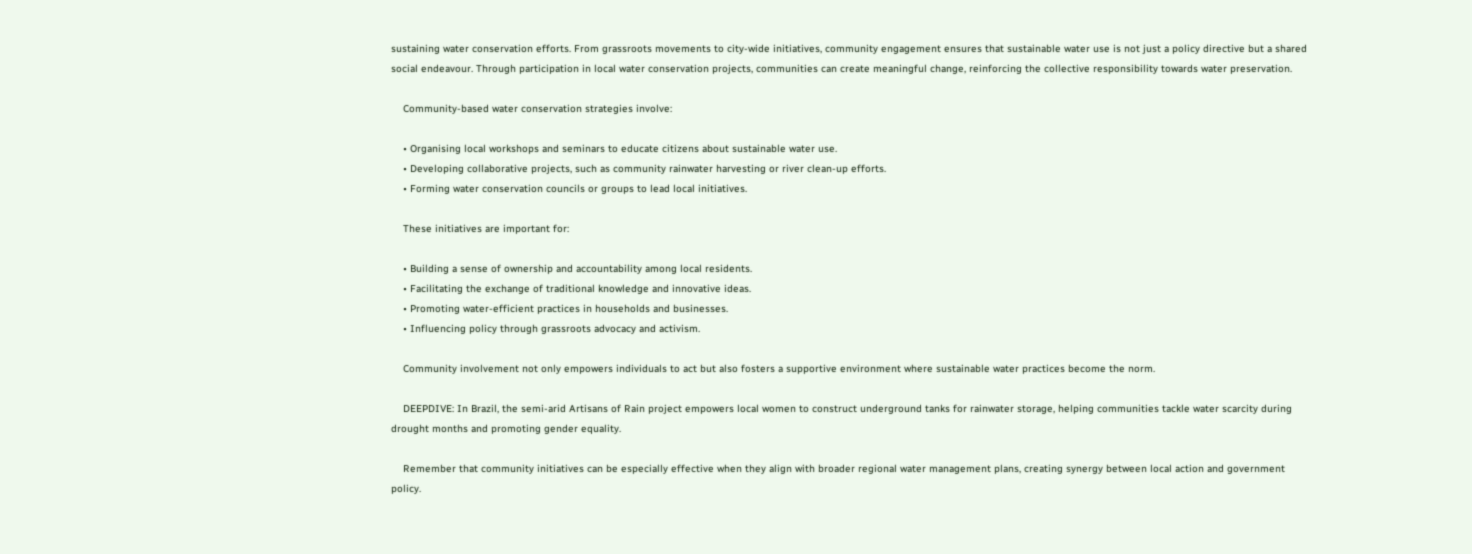sustaining water conservation efforts. From grassroots movements to city-wide initiatives, community engagement ensures that sustainable water use is not just a policy directive but a shared social endeavour. Through participation in local water conservation projects, communities can create meaningful change, reinforcing the collective responsibility towards water preservation.

    Community-based water conservation strategies involve:

    • Organising local workshops and seminars to educate citizens about sustainable water use.
    • Developing collaborative projects, such as community rainwater harvesting or river clean-up efforts.
    • Forming water conservation councils or groups to lead local initiatives.

    These initiatives are important for:

    • Building a sense of ownership and accountability among local residents.
    • Facilitating the exchange of traditional knowledge and innovative ideas.
    • Promoting water-efficient practices in households and businesses.
    • Influencing policy through grassroots advocacy and activism.

    Community involvement not only empowers individuals to act but also fosters a supportive environment where sustainable water practices become the norm.

    DEEPDIVE: In Brazil, the semi-arid Artisans of Rain project empowers local women to construct underground tanks for rainwater storage, helping communities tackle water scarcity during drought months and promoting gender equality.

    Remember that community initiatives can be especially effective when they align with broader regional water management plans, creating synergy between local action and government policy.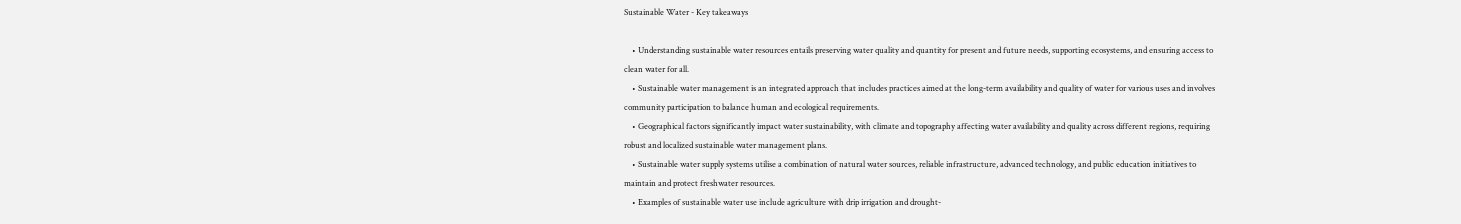Sustainable Water - Key takeaways

    • Understanding sustainable water resources entails preserving water quality and quantity for present and future needs, supporting ecosystems, and ensuring access to clean water for all.
    • Sustainable water management is an integrated approach that includes practices aimed at the long-term availability and quality of water for various uses and involves community participation to balance human and ecological requirements.
    • Geographical factors significantly impact water sustainability, with climate and topography affecting water availability and quality across different regions, requiring robust and localized sustainable water management plans.
    • Sustainable water supply systems utilise a combination of natural water sources, reliable infrastructure, advanced technology, and public education initiatives to maintain and protect freshwater resources.
    • Examples of sustainable water use include agriculture with drip irrigation and drought-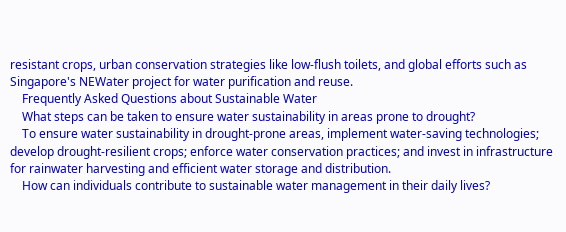resistant crops, urban conservation strategies like low-flush toilets, and global efforts such as Singapore's NEWater project for water purification and reuse.
    Frequently Asked Questions about Sustainable Water
    What steps can be taken to ensure water sustainability in areas prone to drought?
    To ensure water sustainability in drought-prone areas, implement water-saving technologies; develop drought-resilient crops; enforce water conservation practices; and invest in infrastructure for rainwater harvesting and efficient water storage and distribution.
    How can individuals contribute to sustainable water management in their daily lives?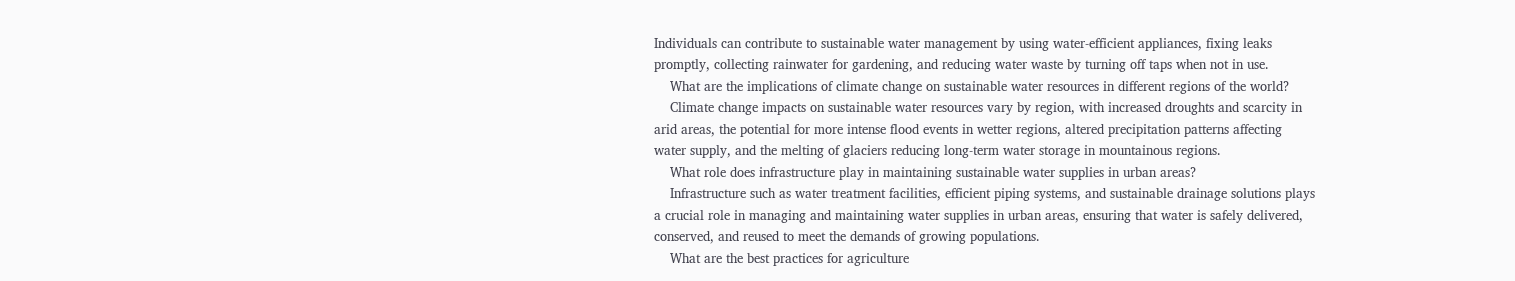Individuals can contribute to sustainable water management by using water-efficient appliances, fixing leaks promptly, collecting rainwater for gardening, and reducing water waste by turning off taps when not in use.
    What are the implications of climate change on sustainable water resources in different regions of the world?
    Climate change impacts on sustainable water resources vary by region, with increased droughts and scarcity in arid areas, the potential for more intense flood events in wetter regions, altered precipitation patterns affecting water supply, and the melting of glaciers reducing long-term water storage in mountainous regions.
    What role does infrastructure play in maintaining sustainable water supplies in urban areas?
    Infrastructure such as water treatment facilities, efficient piping systems, and sustainable drainage solutions plays a crucial role in managing and maintaining water supplies in urban areas, ensuring that water is safely delivered, conserved, and reused to meet the demands of growing populations.
    What are the best practices for agriculture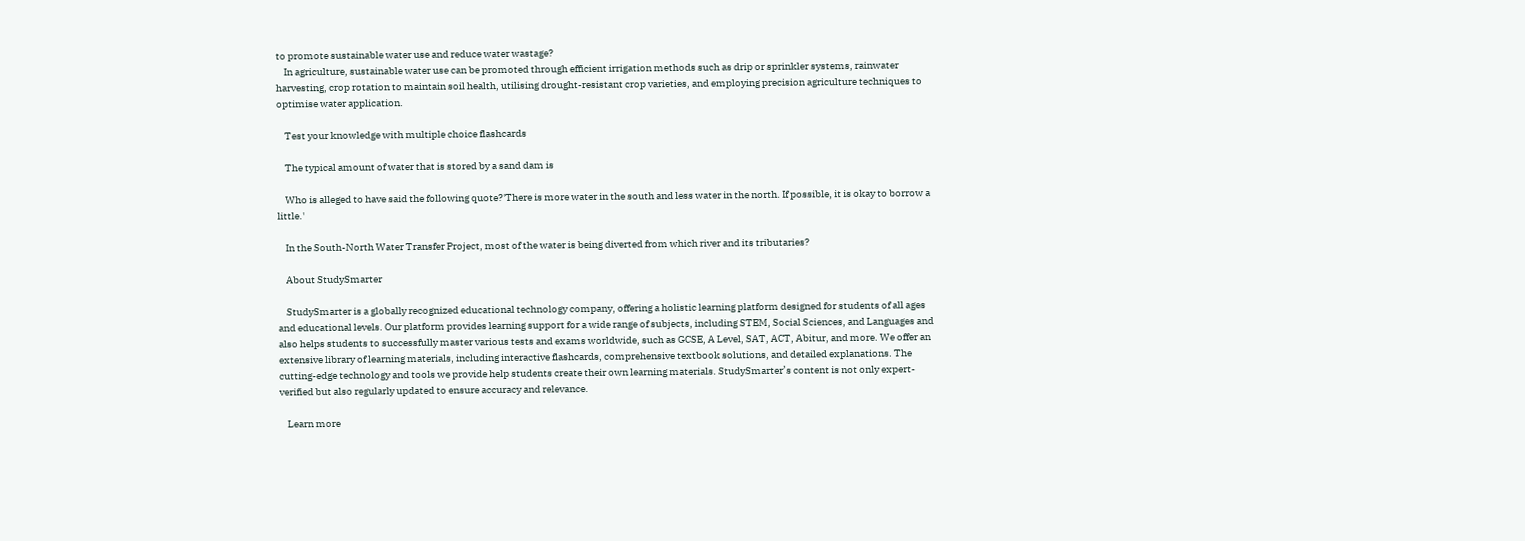to promote sustainable water use and reduce water wastage?
    In agriculture, sustainable water use can be promoted through efficient irrigation methods such as drip or sprinkler systems, rainwater harvesting, crop rotation to maintain soil health, utilising drought-resistant crop varieties, and employing precision agriculture techniques to optimise water application.

    Test your knowledge with multiple choice flashcards

    The typical amount of water that is stored by a sand dam is

    Who is alleged to have said the following quote?'There is more water in the south and less water in the north. If possible, it is okay to borrow a little.'

    In the South-North Water Transfer Project, most of the water is being diverted from which river and its tributaries?

    About StudySmarter

    StudySmarter is a globally recognized educational technology company, offering a holistic learning platform designed for students of all ages and educational levels. Our platform provides learning support for a wide range of subjects, including STEM, Social Sciences, and Languages and also helps students to successfully master various tests and exams worldwide, such as GCSE, A Level, SAT, ACT, Abitur, and more. We offer an extensive library of learning materials, including interactive flashcards, comprehensive textbook solutions, and detailed explanations. The cutting-edge technology and tools we provide help students create their own learning materials. StudySmarter’s content is not only expert-verified but also regularly updated to ensure accuracy and relevance.

    Learn more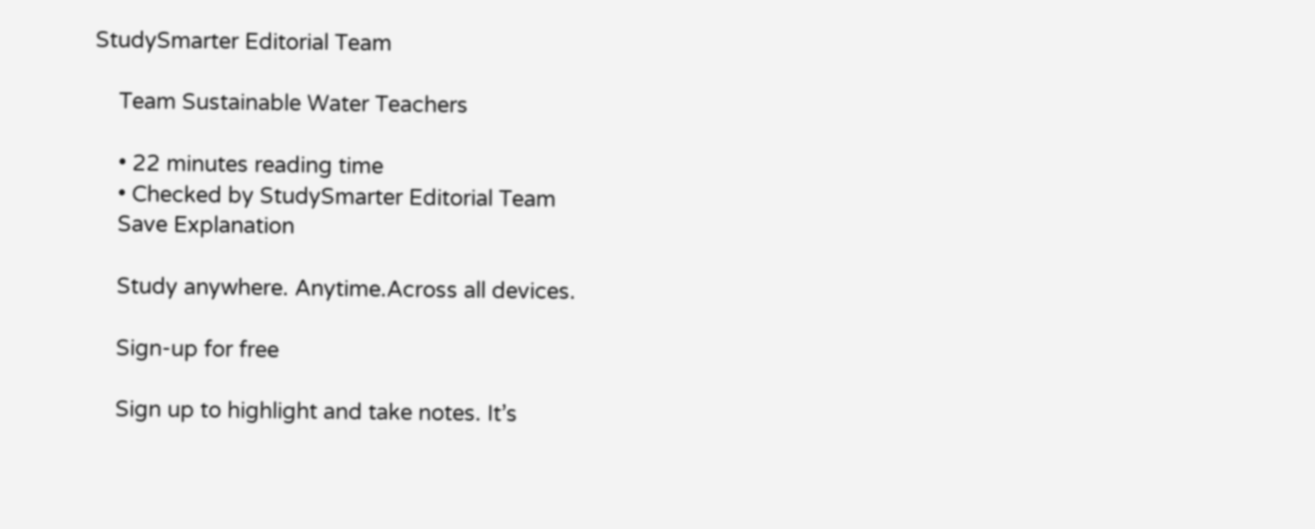StudySmarter Editorial Team

    Team Sustainable Water Teachers

    • 22 minutes reading time
    • Checked by StudySmarter Editorial Team
    Save Explanation

    Study anywhere. Anytime.Across all devices.

    Sign-up for free

    Sign up to highlight and take notes. It’s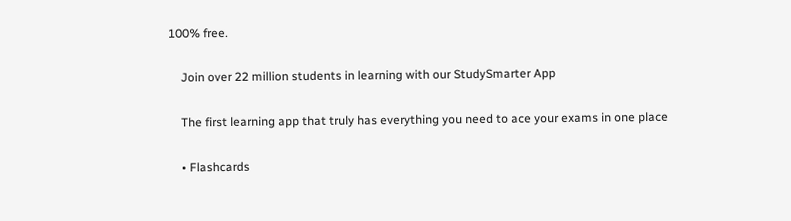100% free.

    Join over 22 million students in learning with our StudySmarter App

    The first learning app that truly has everything you need to ace your exams in one place

    • Flashcards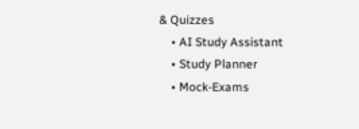& Quizzes
    • AI Study Assistant
    • Study Planner
    • Mock-Exams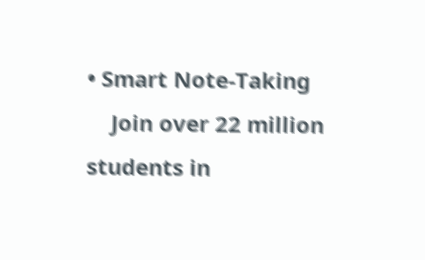• Smart Note-Taking
    Join over 22 million students in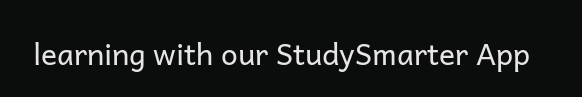learning with our StudySmarter App